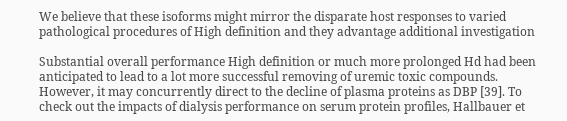We believe that these isoforms might mirror the disparate host responses to varied pathological procedures of High definition and they advantage additional investigation

Substantial overall performance High definition or much more prolonged Hd had been anticipated to lead to a lot more successful removing of uremic toxic compounds. However, it may concurrently direct to the decline of plasma proteins as DBP [39]. To check out the impacts of dialysis performance on serum protein profiles, Hallbauer et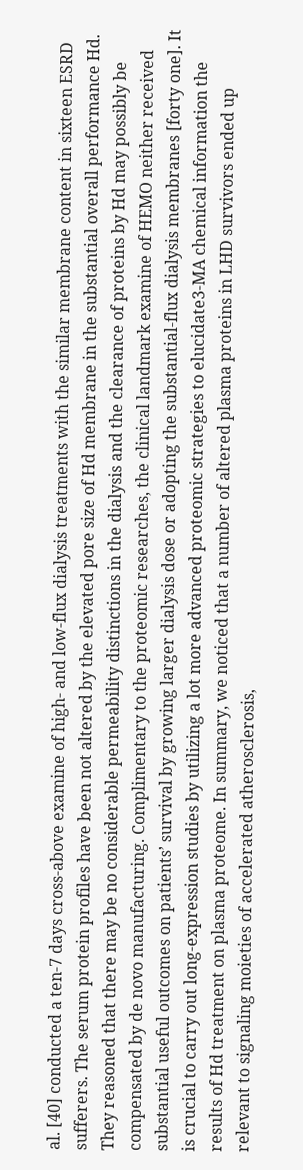al. [40] conducted a ten-7 days cross-above examine of high- and low-flux dialysis treatments with the similar membrane content in sixteen ESRD sufferers. The serum protein profiles have been not altered by the elevated pore size of Hd membrane in the substantial overall performance Hd. They reasoned that there may be no considerable permeability distinctions in the dialysis and the clearance of proteins by Hd may possibly be compensated by de novo manufacturing. Complimentary to the proteomic researches, the clinical landmark examine of HEMO neither received substantial useful outcomes on patients’ survival by growing larger dialysis dose or adopting the substantial-flux dialysis membranes [forty one]. It is crucial to carry out long-expression studies by utilizing a lot more advanced proteomic strategies to elucidate3-MA chemical information the results of Hd treatment on plasma proteome. In summary, we noticed that a number of altered plasma proteins in LHD survivors ended up relevant to signaling moieties of accelerated atherosclerosis,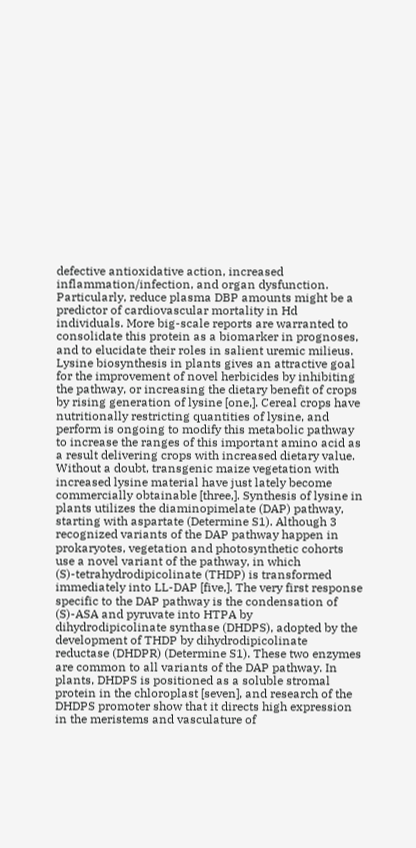defective antioxidative action, increased inflammation/infection, and organ dysfunction. Particularly, reduce plasma DBP amounts might be a predictor of cardiovascular mortality in Hd individuals. More big-scale reports are warranted to consolidate this protein as a biomarker in prognoses, and to elucidate their roles in salient uremic milieus.
Lysine biosynthesis in plants gives an attractive goal for the improvement of novel herbicides by inhibiting the pathway, or increasing the dietary benefit of crops by rising generation of lysine [one,]. Cereal crops have nutritionally restricting quantities of lysine, and perform is ongoing to modify this metabolic pathway to increase the ranges of this important amino acid as a result delivering crops with increased dietary value. Without a doubt, transgenic maize vegetation with increased lysine material have just lately become commercially obtainable [three,]. Synthesis of lysine in plants utilizes the diaminopimelate (DAP) pathway, starting with aspartate (Determine S1). Although 3 recognized variants of the DAP pathway happen in prokaryotes, vegetation and photosynthetic cohorts use a novel variant of the pathway, in which (S)-tetrahydrodipicolinate (THDP) is transformed immediately into LL-DAP [five,]. The very first response specific to the DAP pathway is the condensation of (S)-ASA and pyruvate into HTPA by dihydrodipicolinate synthase (DHDPS), adopted by the development of THDP by dihydrodipicolinate reductase (DHDPR) (Determine S1). These two enzymes are common to all variants of the DAP pathway. In plants, DHDPS is positioned as a soluble stromal protein in the chloroplast [seven], and research of the DHDPS promoter show that it directs high expression in the meristems and vasculature of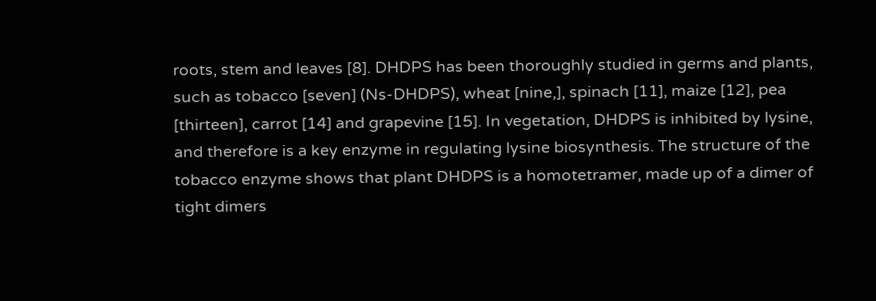roots, stem and leaves [8]. DHDPS has been thoroughly studied in germs and plants, such as tobacco [seven] (Ns-DHDPS), wheat [nine,], spinach [11], maize [12], pea [thirteen], carrot [14] and grapevine [15]. In vegetation, DHDPS is inhibited by lysine, and therefore is a key enzyme in regulating lysine biosynthesis. The structure of the tobacco enzyme shows that plant DHDPS is a homotetramer, made up of a dimer of tight dimers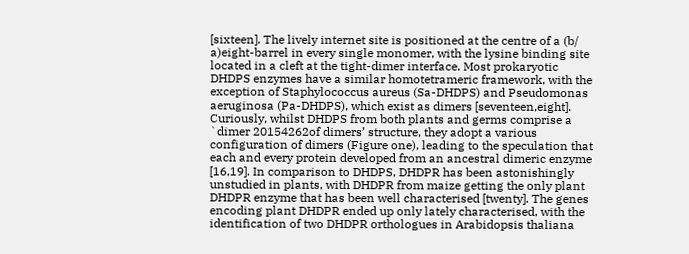[sixteen]. The lively internet site is positioned at the centre of a (b/ a)eight-barrel in every single monomer, with the lysine binding site located in a cleft at the tight-dimer interface. Most prokaryotic DHDPS enzymes have a similar homotetrameric framework, with the exception of Staphylococcus aureus (Sa-DHDPS) and Pseudomonas aeruginosa (Pa-DHDPS), which exist as dimers [seventeen,eight]. Curiously, whilst DHDPS from both plants and germs comprise a `dimer 20154262of dimers’ structure, they adopt a various configuration of dimers (Figure one), leading to the speculation that each and every protein developed from an ancestral dimeric enzyme [16,19]. In comparison to DHDPS, DHDPR has been astonishingly unstudied in plants, with DHDPR from maize getting the only plant DHDPR enzyme that has been well characterised [twenty]. The genes encoding plant DHDPR ended up only lately characterised, with the identification of two DHDPR orthologues in Arabidopsis thaliana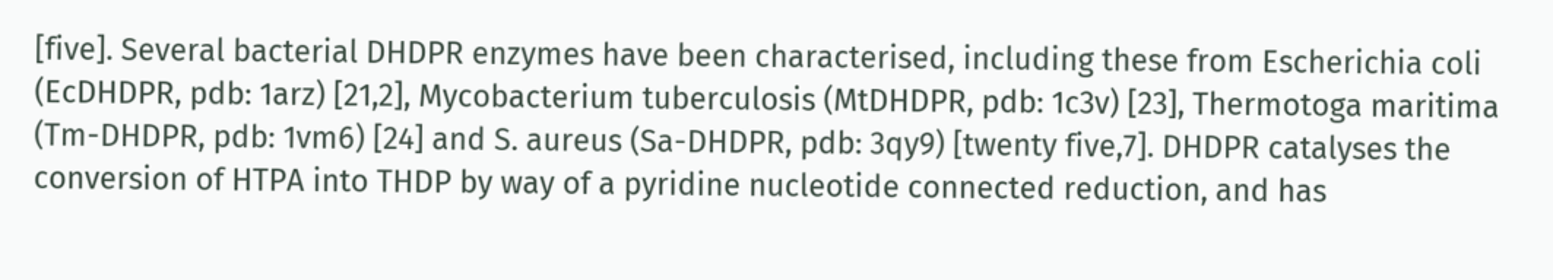[five]. Several bacterial DHDPR enzymes have been characterised, including these from Escherichia coli (EcDHDPR, pdb: 1arz) [21,2], Mycobacterium tuberculosis (MtDHDPR, pdb: 1c3v) [23], Thermotoga maritima (Tm-DHDPR, pdb: 1vm6) [24] and S. aureus (Sa-DHDPR, pdb: 3qy9) [twenty five,7]. DHDPR catalyses the conversion of HTPA into THDP by way of a pyridine nucleotide connected reduction, and has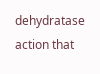dehydratase action that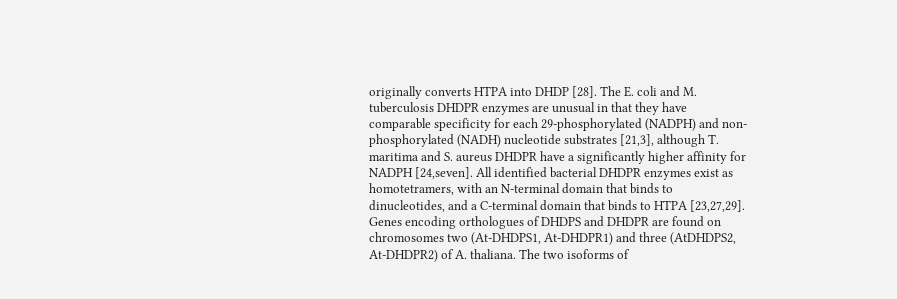originally converts HTPA into DHDP [28]. The E. coli and M. tuberculosis DHDPR enzymes are unusual in that they have comparable specificity for each 29-phosphorylated (NADPH) and non-phosphorylated (NADH) nucleotide substrates [21,3], although T. maritima and S. aureus DHDPR have a significantly higher affinity for NADPH [24,seven]. All identified bacterial DHDPR enzymes exist as homotetramers, with an N-terminal domain that binds to dinucleotides, and a C-terminal domain that binds to HTPA [23,27,29]. Genes encoding orthologues of DHDPS and DHDPR are found on chromosomes two (At-DHDPS1, At-DHDPR1) and three (AtDHDPS2, At-DHDPR2) of A. thaliana. The two isoforms of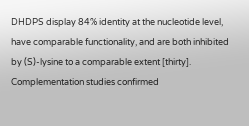DHDPS display 84% identity at the nucleotide level, have comparable functionality, and are both inhibited by (S)-lysine to a comparable extent [thirty]. Complementation studies confirmed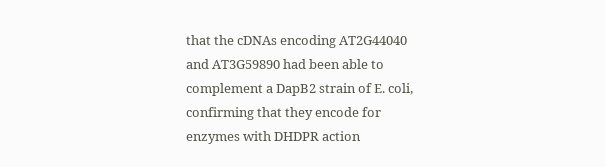that the cDNAs encoding AT2G44040 and AT3G59890 had been able to complement a DapB2 strain of E. coli, confirming that they encode for enzymes with DHDPR action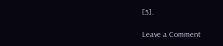[5].

Leave a Comment